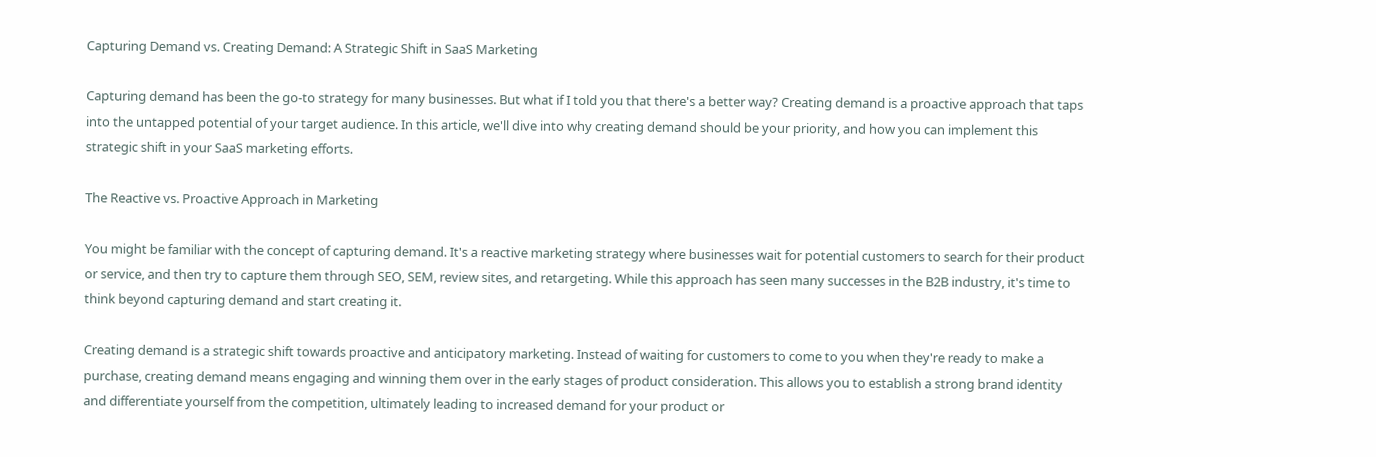Capturing Demand vs. Creating Demand: A Strategic Shift in SaaS Marketing

Capturing demand has been the go-to strategy for many businesses. But what if I told you that there's a better way? Creating demand is a proactive approach that taps into the untapped potential of your target audience. In this article, we'll dive into why creating demand should be your priority, and how you can implement this strategic shift in your SaaS marketing efforts.

The Reactive vs. Proactive Approach in Marketing

You might be familiar with the concept of capturing demand. It's a reactive marketing strategy where businesses wait for potential customers to search for their product or service, and then try to capture them through SEO, SEM, review sites, and retargeting. While this approach has seen many successes in the B2B industry, it's time to think beyond capturing demand and start creating it.

Creating demand is a strategic shift towards proactive and anticipatory marketing. Instead of waiting for customers to come to you when they're ready to make a purchase, creating demand means engaging and winning them over in the early stages of product consideration. This allows you to establish a strong brand identity and differentiate yourself from the competition, ultimately leading to increased demand for your product or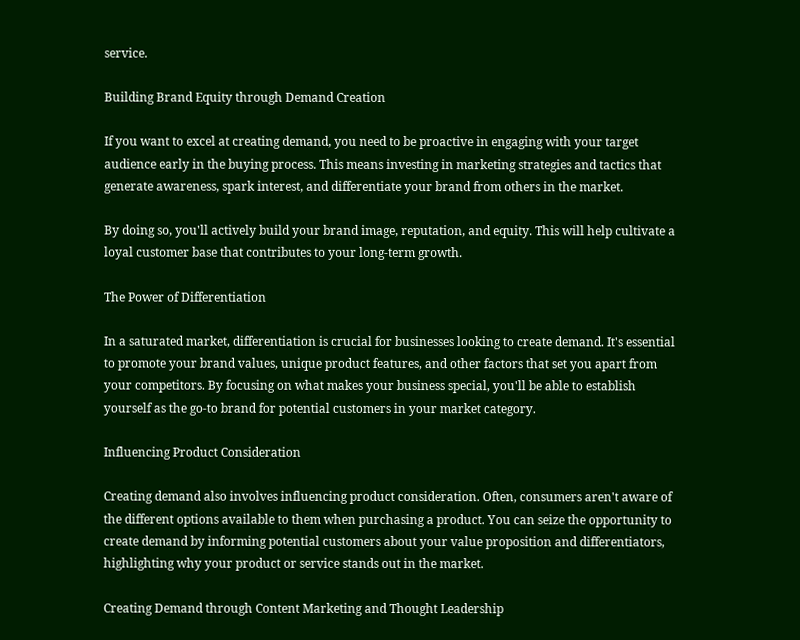service.

Building Brand Equity through Demand Creation

If you want to excel at creating demand, you need to be proactive in engaging with your target audience early in the buying process. This means investing in marketing strategies and tactics that generate awareness, spark interest, and differentiate your brand from others in the market.

By doing so, you'll actively build your brand image, reputation, and equity. This will help cultivate a loyal customer base that contributes to your long-term growth.

The Power of Differentiation

In a saturated market, differentiation is crucial for businesses looking to create demand. It's essential to promote your brand values, unique product features, and other factors that set you apart from your competitors. By focusing on what makes your business special, you'll be able to establish yourself as the go-to brand for potential customers in your market category.

Influencing Product Consideration

Creating demand also involves influencing product consideration. Often, consumers aren't aware of the different options available to them when purchasing a product. You can seize the opportunity to create demand by informing potential customers about your value proposition and differentiators, highlighting why your product or service stands out in the market.

Creating Demand through Content Marketing and Thought Leadership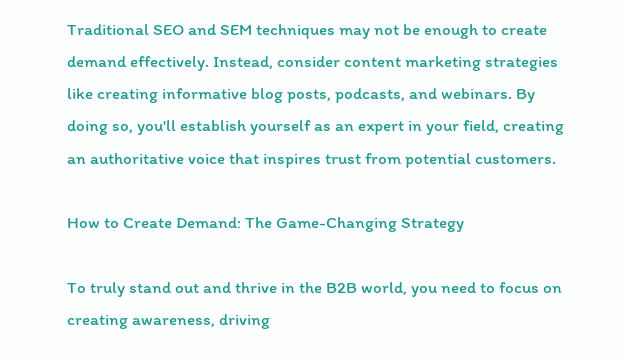Traditional SEO and SEM techniques may not be enough to create demand effectively. Instead, consider content marketing strategies like creating informative blog posts, podcasts, and webinars. By doing so, you'll establish yourself as an expert in your field, creating an authoritative voice that inspires trust from potential customers.

How to Create Demand: The Game-Changing Strategy

To truly stand out and thrive in the B2B world, you need to focus on creating awareness, driving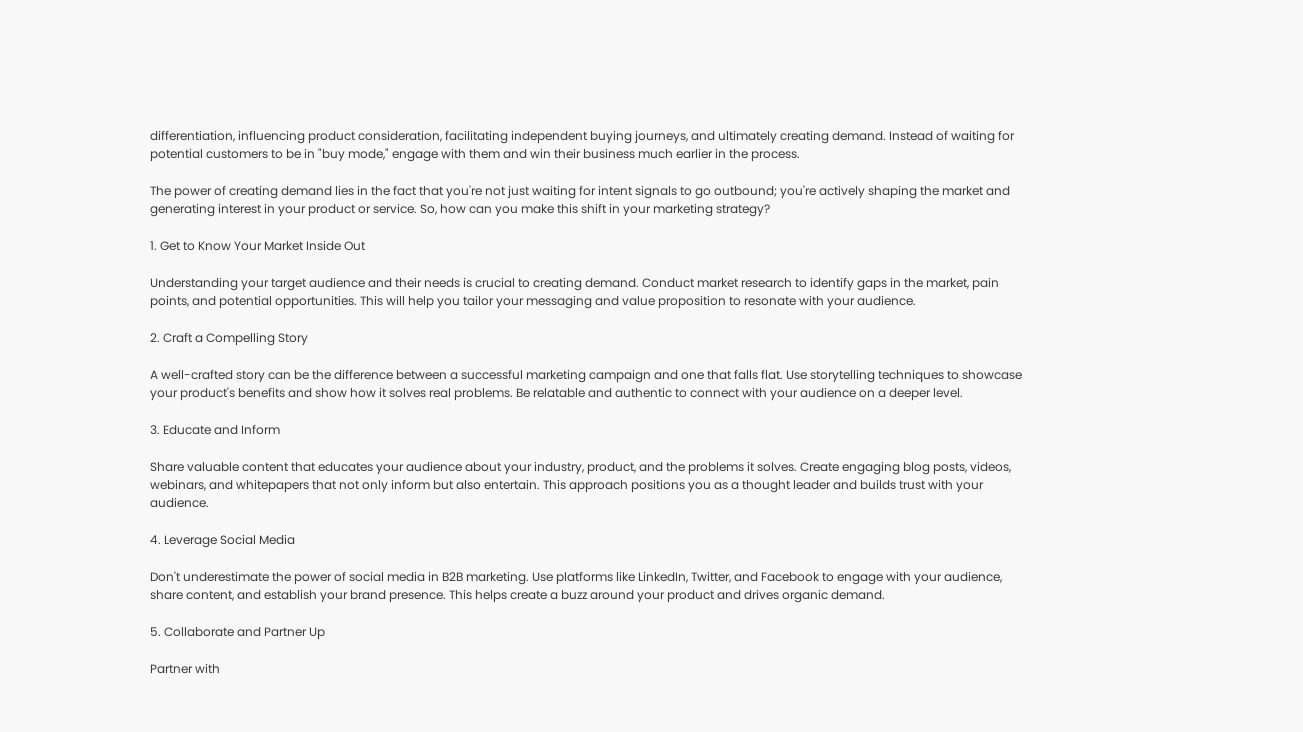differentiation, influencing product consideration, facilitating independent buying journeys, and ultimately creating demand. Instead of waiting for potential customers to be in "buy mode," engage with them and win their business much earlier in the process.

The power of creating demand lies in the fact that you're not just waiting for intent signals to go outbound; you're actively shaping the market and generating interest in your product or service. So, how can you make this shift in your marketing strategy?

1. Get to Know Your Market Inside Out

Understanding your target audience and their needs is crucial to creating demand. Conduct market research to identify gaps in the market, pain points, and potential opportunities. This will help you tailor your messaging and value proposition to resonate with your audience.

2. Craft a Compelling Story

A well-crafted story can be the difference between a successful marketing campaign and one that falls flat. Use storytelling techniques to showcase your product's benefits and show how it solves real problems. Be relatable and authentic to connect with your audience on a deeper level.

3. Educate and Inform

Share valuable content that educates your audience about your industry, product, and the problems it solves. Create engaging blog posts, videos, webinars, and whitepapers that not only inform but also entertain. This approach positions you as a thought leader and builds trust with your audience.

4. Leverage Social Media

Don't underestimate the power of social media in B2B marketing. Use platforms like LinkedIn, Twitter, and Facebook to engage with your audience, share content, and establish your brand presence. This helps create a buzz around your product and drives organic demand.

5. Collaborate and Partner Up

Partner with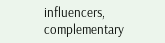influencers, complementary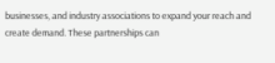businesses, and industry associations to expand your reach and create demand. These partnerships can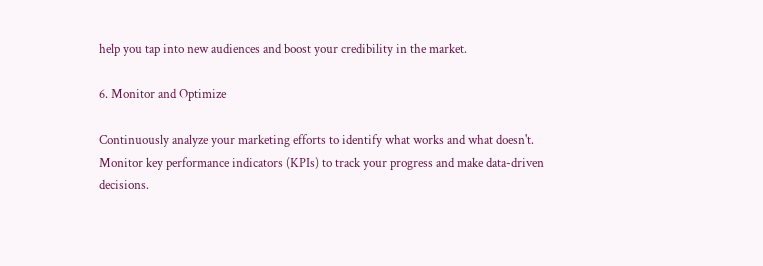help you tap into new audiences and boost your credibility in the market.

6. Monitor and Optimize

Continuously analyze your marketing efforts to identify what works and what doesn't. Monitor key performance indicators (KPIs) to track your progress and make data-driven decisions.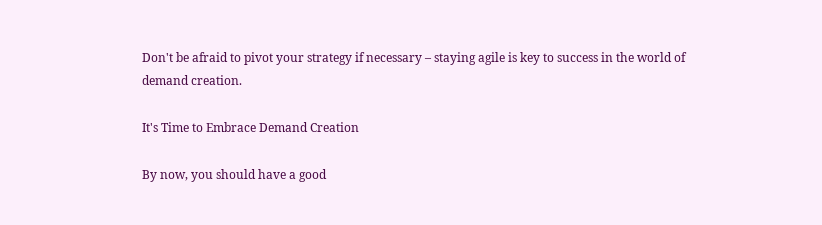Don't be afraid to pivot your strategy if necessary – staying agile is key to success in the world of demand creation.

It's Time to Embrace Demand Creation

By now, you should have a good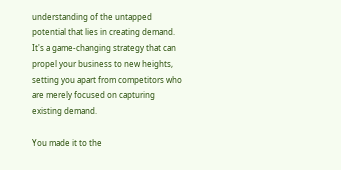understanding of the untapped potential that lies in creating demand. It's a game-changing strategy that can propel your business to new heights, setting you apart from competitors who are merely focused on capturing existing demand.

You made it to the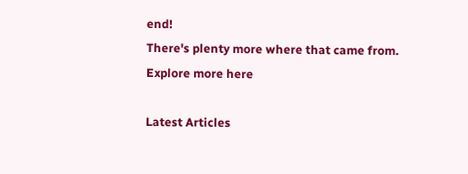end!
There's plenty more where that came from.
Explore more here

Latest Articles